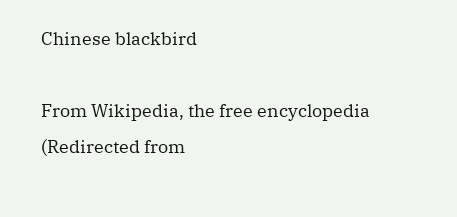Chinese blackbird

From Wikipedia, the free encyclopedia
(Redirected from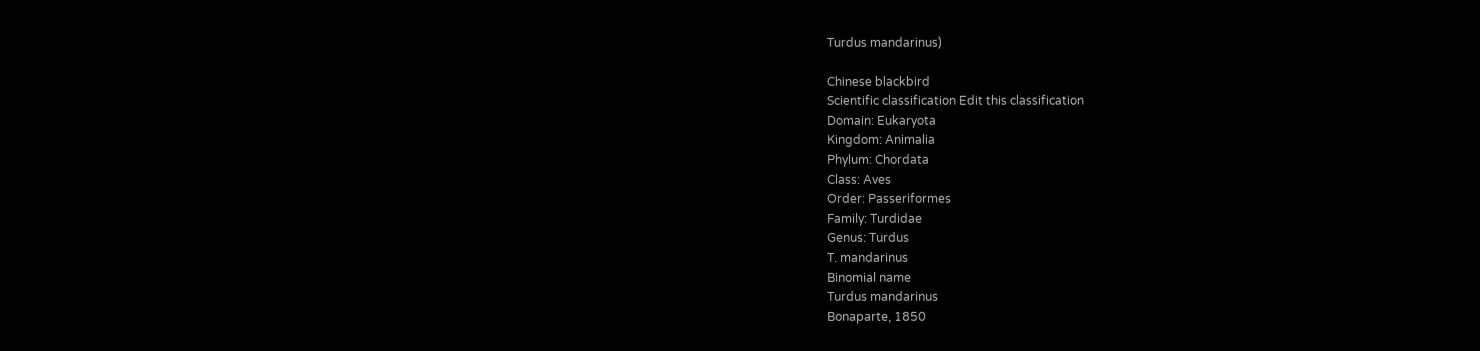Turdus mandarinus)

Chinese blackbird
Scientific classification Edit this classification
Domain: Eukaryota
Kingdom: Animalia
Phylum: Chordata
Class: Aves
Order: Passeriformes
Family: Turdidae
Genus: Turdus
T. mandarinus
Binomial name
Turdus mandarinus
Bonaparte, 1850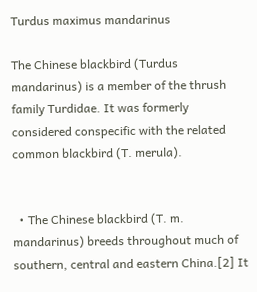Turdus maximus mandarinus

The Chinese blackbird (Turdus mandarinus) is a member of the thrush family Turdidae. It was formerly considered conspecific with the related common blackbird (T. merula).


  • The Chinese blackbird (T. m. mandarinus) breeds throughout much of southern, central and eastern China.[2] It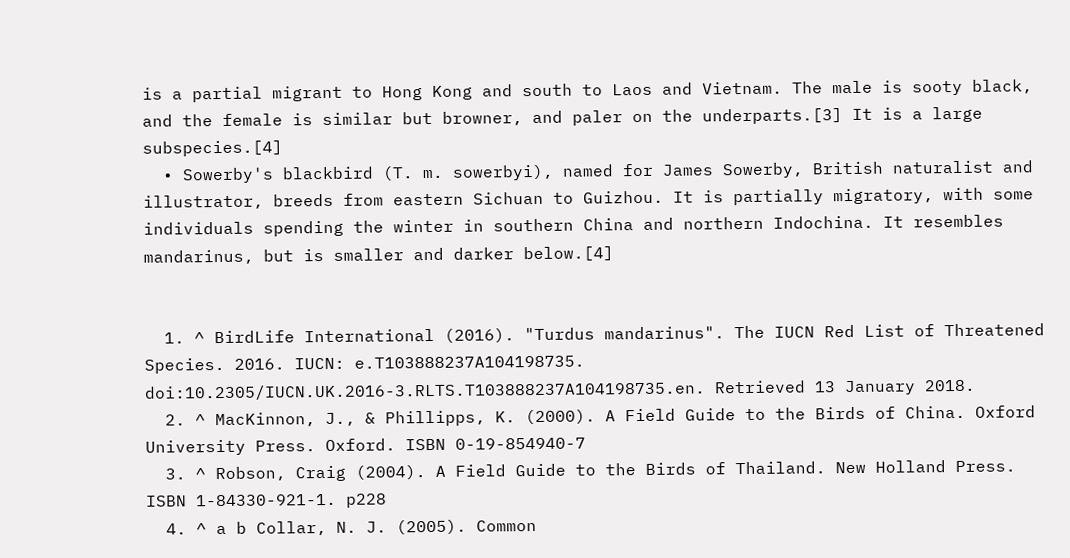is a partial migrant to Hong Kong and south to Laos and Vietnam. The male is sooty black, and the female is similar but browner, and paler on the underparts.[3] It is a large subspecies.[4]
  • Sowerby's blackbird (T. m. sowerbyi), named for James Sowerby, British naturalist and illustrator, breeds from eastern Sichuan to Guizhou. It is partially migratory, with some individuals spending the winter in southern China and northern Indochina. It resembles mandarinus, but is smaller and darker below.[4]


  1. ^ BirdLife International (2016). "Turdus mandarinus". The IUCN Red List of Threatened Species. 2016. IUCN: e.T103888237A104198735. doi:10.2305/IUCN.UK.2016-3.RLTS.T103888237A104198735.en. Retrieved 13 January 2018.
  2. ^ MacKinnon, J., & Phillipps, K. (2000). A Field Guide to the Birds of China. Oxford University Press. Oxford. ISBN 0-19-854940-7
  3. ^ Robson, Craig (2004). A Field Guide to the Birds of Thailand. New Holland Press. ISBN 1-84330-921-1. p228
  4. ^ a b Collar, N. J. (2005). Common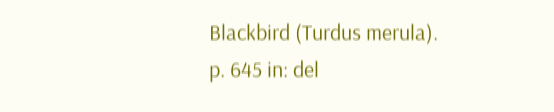Blackbird (Turdus merula). p. 645 in: del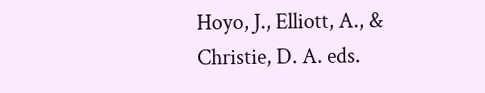Hoyo, J., Elliott, A., & Christie, D. A. eds.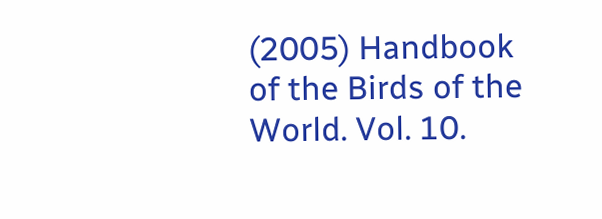(2005) Handbook of the Birds of the World. Vol. 10.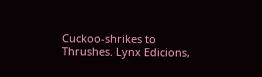Cuckoo-shrikes to Thrushes. Lynx Edicions,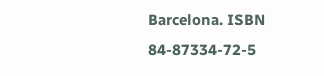Barcelona. ISBN 84-87334-72-5